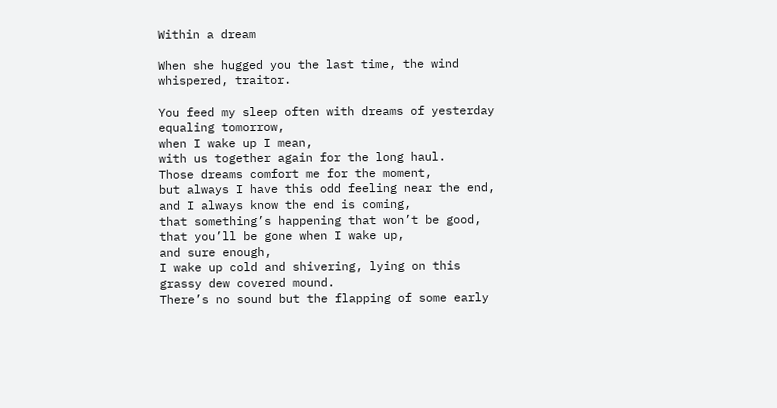Within a dream

When she hugged you the last time, the wind whispered, traitor.

You feed my sleep often with dreams of yesterday equaling tomorrow,
when I wake up I mean,
with us together again for the long haul.
Those dreams comfort me for the moment,
but always I have this odd feeling near the end,
and I always know the end is coming,
that something’s happening that won’t be good,
that you’ll be gone when I wake up,
and sure enough,
I wake up cold and shivering, lying on this grassy dew covered mound.
There’s no sound but the flapping of some early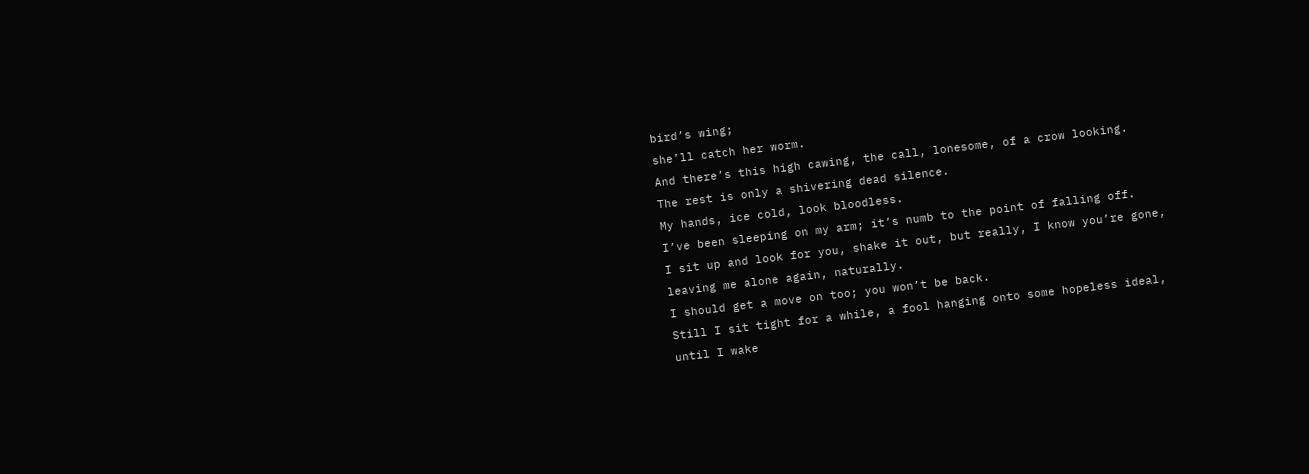bird’s wing;
she’ll catch her worm.
And there’s this high cawing, the call, lonesome, of a crow looking.
The rest is only a shivering dead silence.
My hands, ice cold, look bloodless.
I’ve been sleeping on my arm; it’s numb to the point of falling off.
I sit up and look for you, shake it out, but really, I know you’re gone,
leaving me alone again, naturally.
I should get a move on too; you won’t be back.
Still I sit tight for a while, a fool hanging onto some hopeless ideal,
until I wake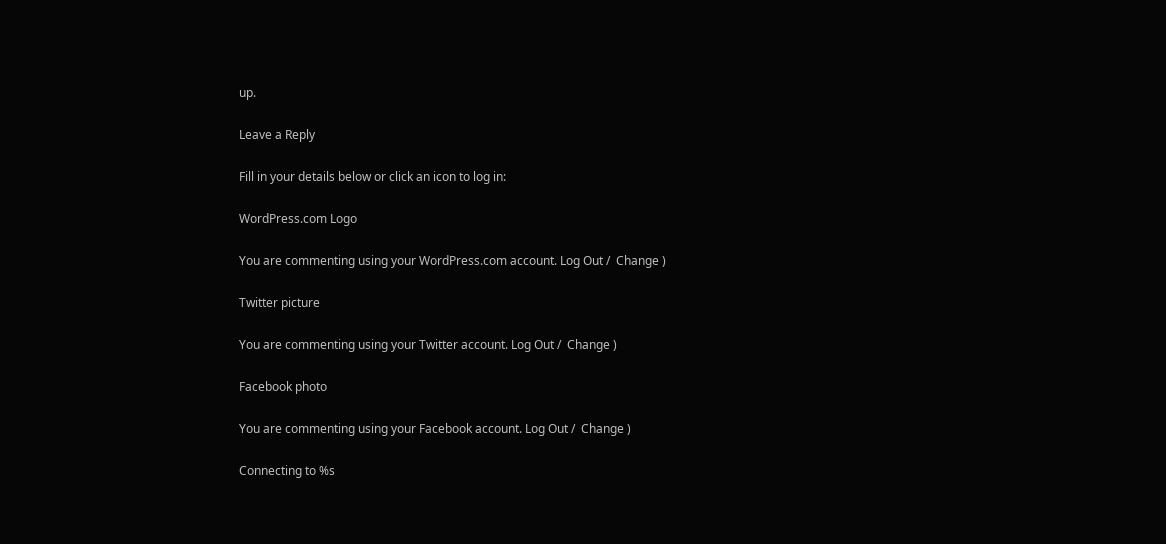up.

Leave a Reply

Fill in your details below or click an icon to log in:

WordPress.com Logo

You are commenting using your WordPress.com account. Log Out /  Change )

Twitter picture

You are commenting using your Twitter account. Log Out /  Change )

Facebook photo

You are commenting using your Facebook account. Log Out /  Change )

Connecting to %s